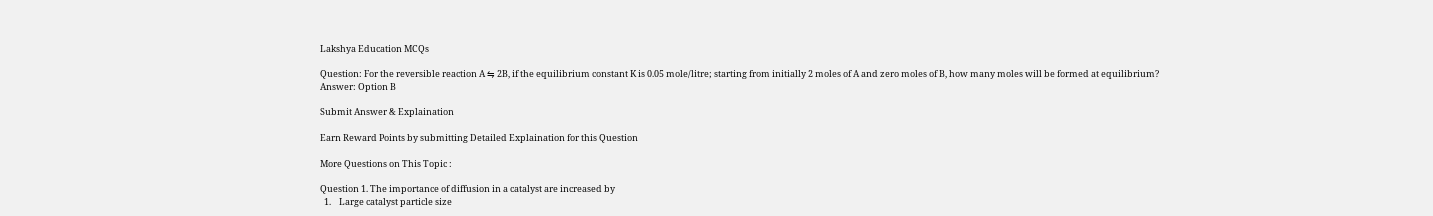Lakshya Education MCQs

Question: For the reversible reaction A ⇋ 2B, if the equilibrium constant K is 0.05 mole/litre; starting from initially 2 moles of A and zero moles of B, how many moles will be formed at equilibrium?
Answer: Option B

Submit Answer & Explaination

Earn Reward Points by submitting Detailed Explaination for this Question

More Questions on This Topic :

Question 1. The importance of diffusion in a catalyst are increased by
  1.    Large catalyst particle size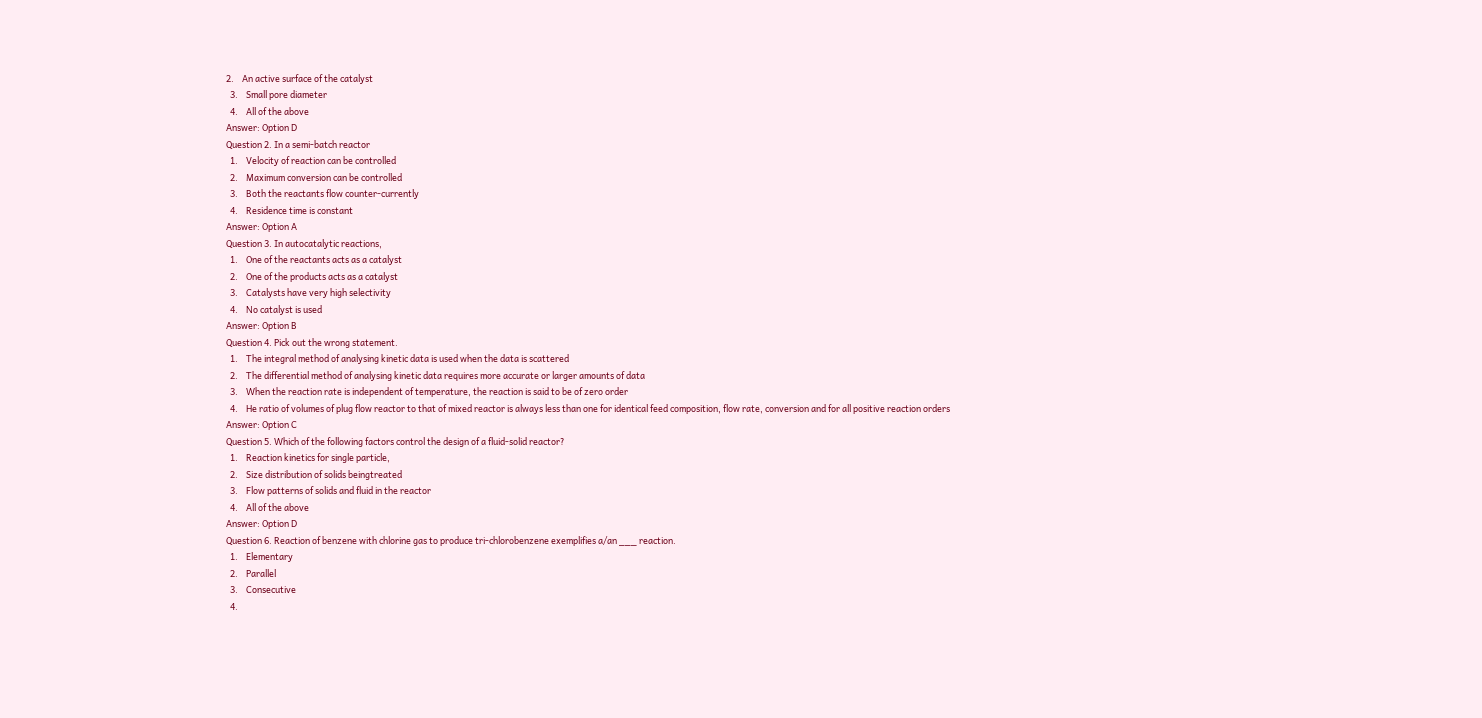2.    An active surface of the catalyst
  3.    Small pore diameter
  4.    All of the above
Answer: Option D
Question 2. In a semi-batch reactor
  1.    Velocity of reaction can be controlled
  2.    Maximum conversion can be controlled
  3.    Both the reactants flow counter-currently
  4.    Residence time is constant
Answer: Option A
Question 3. In autocatalytic reactions,
  1.    One of the reactants acts as a catalyst
  2.    One of the products acts as a catalyst
  3.    Catalysts have very high selectivity
  4.    No catalyst is used
Answer: Option B
Question 4. Pick out the wrong statement.
  1.    The integral method of analysing kinetic data is used when the data is scattered
  2.    The differential method of analysing kinetic data requires more accurate or larger amounts of data
  3.    When the reaction rate is independent of temperature, the reaction is said to be of zero order
  4.    He ratio of volumes of plug flow reactor to that of mixed reactor is always less than one for identical feed composition, flow rate, conversion and for all positive reaction orders
Answer: Option C
Question 5. Which of the following factors control the design of a fluid-solid reactor?
  1.    Reaction kinetics for single particle,
  2.    Size distribution of solids beingtreated
  3.    Flow patterns of solids and fluid in the reactor
  4.    All of the above
Answer: Option D
Question 6. Reaction of benzene with chlorine gas to produce tri-chlorobenzene exemplifies a/an ___ reaction.
  1.    Elementary
  2.    Parallel
  3.    Consecutive
  4.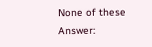None of these
Answer: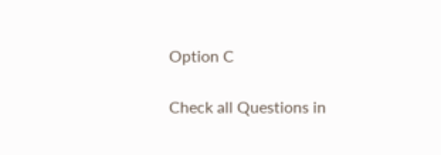Option C

Check all Questions in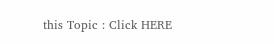this Topic : Click HERE